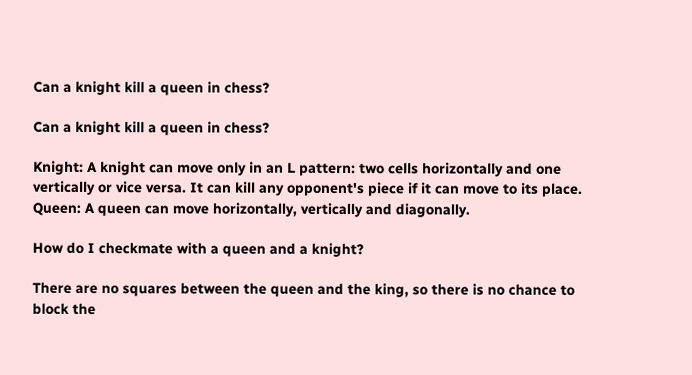Can a knight kill a queen in chess?

Can a knight kill a queen in chess?

Knight: A knight can move only in an L pattern: two cells horizontally and one vertically or vice versa. It can kill any opponent's piece if it can move to its place. Queen: A queen can move horizontally, vertically and diagonally.

How do I checkmate with a queen and a knight?

There are no squares between the queen and the king, so there is no chance to block the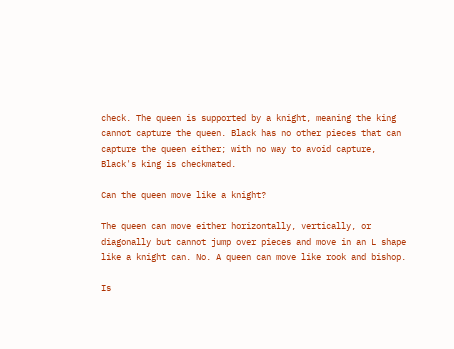check. The queen is supported by a knight, meaning the king cannot capture the queen. Black has no other pieces that can capture the queen either; with no way to avoid capture, Black's king is checkmated.

Can the queen move like a knight?

The queen can move either horizontally, vertically, or diagonally but cannot jump over pieces and move in an L shape like a knight can. No. A queen can move like rook and bishop.

Is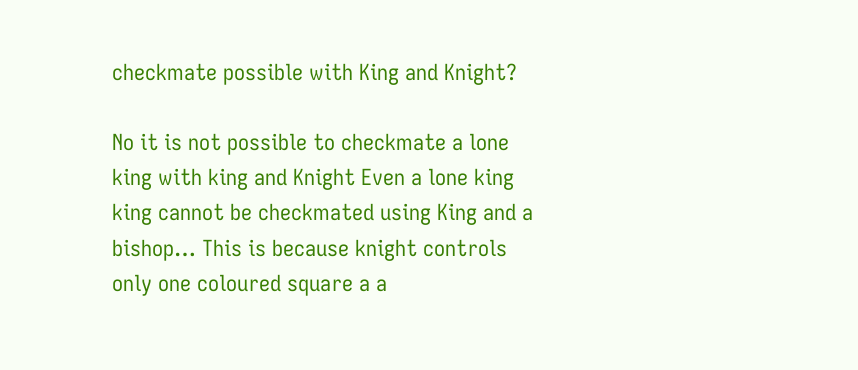checkmate possible with King and Knight?

No it is not possible to checkmate a lone king with king and Knight Even a lone king king cannot be checkmated using King and a bishop… This is because knight controls only one coloured square a a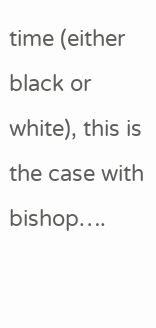time (either black or white), this is the case with bishop….